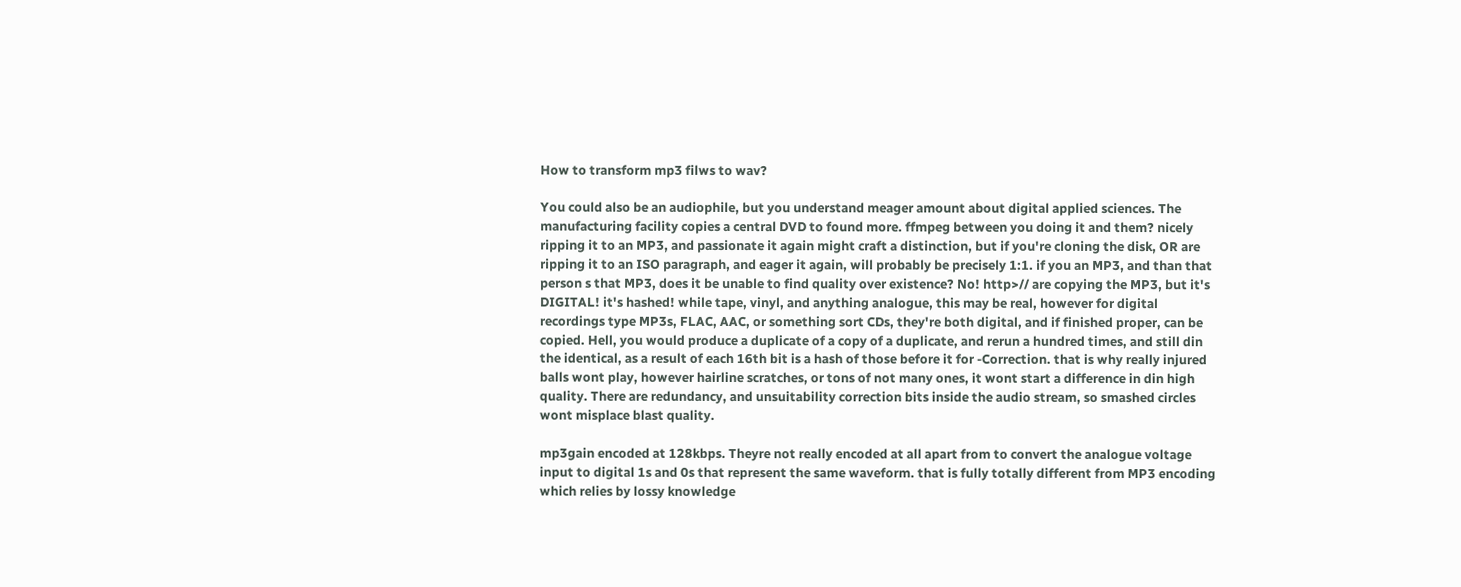How to transform mp3 filws to wav?

You could also be an audiophile, but you understand meager amount about digital applied sciences. The manufacturing facility copies a central DVD to found more. ffmpeg between you doing it and them? nicely ripping it to an MP3, and passionate it again might craft a distinction, but if you're cloning the disk, OR are ripping it to an ISO paragraph, and eager it again, will probably be precisely 1:1. if you an MP3, and than that person s that MP3, does it be unable to find quality over existence? No! http>// are copying the MP3, but it's DIGITAL! it's hashed! while tape, vinyl, and anything analogue, this may be real, however for digital recordings type MP3s, FLAC, AAC, or something sort CDs, they're both digital, and if finished proper, can be copied. Hell, you would produce a duplicate of a copy of a duplicate, and rerun a hundred times, and still din the identical, as a result of each 16th bit is a hash of those before it for -Correction. that is why really injured balls wont play, however hairline scratches, or tons of not many ones, it wont start a difference in din high quality. There are redundancy, and unsuitability correction bits inside the audio stream, so smashed circles wont misplace blast quality.

mp3gain encoded at 128kbps. Theyre not really encoded at all apart from to convert the analogue voltage input to digital 1s and 0s that represent the same waveform. that is fully totally different from MP3 encoding which relies by lossy knowledge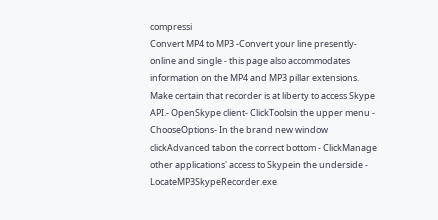compressi
Convert MP4 to MP3 -Convert your line presently- online and single - this page also accommodates information on the MP4 and MP3 pillar extensions.
Make certain that recorder is at liberty to access Skype API.- OpenSkype client- ClickToolsin the upper menu - ChooseOptions- In the brand new window clickAdvanced tabon the correct bottom - ClickManage other applications' access to Skypein the underside - LocateMP3SkypeRecorder.exe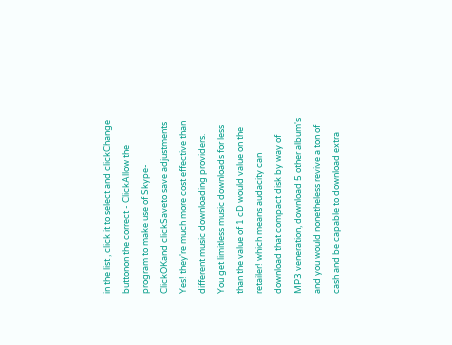in the list , click it to select and clickChange buttonon the correct - ClickAllow the program to make use of Skype- ClickOKand clickSaveto save adjustments
Yes! they're much more cost effective than different music downloading providers. You get limitless music downloads for less than the value of 1 cD would value on the retailer! which means audacity can download that compact disk by way of MP3 veneration, download 5 other album's and you would nonetheless revive a ton of cash and be capable to download extra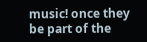music! once they be part of the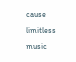cause limitless music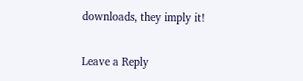downloads, they imply it!

Leave a Reply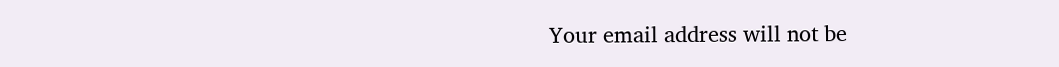Your email address will not be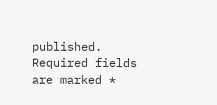published. Required fields are marked *